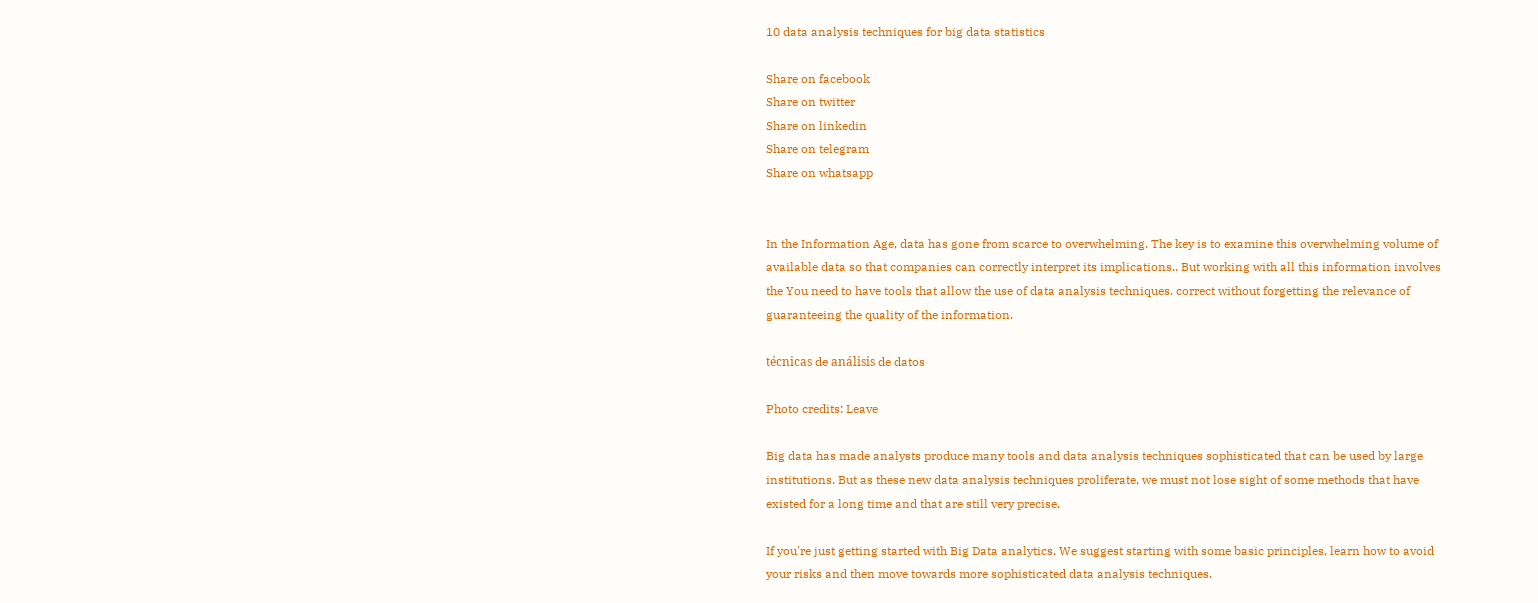10 data analysis techniques for big data statistics

Share on facebook
Share on twitter
Share on linkedin
Share on telegram
Share on whatsapp


In the Information Age, data has gone from scarce to overwhelming. The key is to examine this overwhelming volume of available data so that companies can correctly interpret its implications.. But working with all this information involves the You need to have tools that allow the use of data analysis techniques. correct without forgetting the relevance of guaranteeing the quality of the information.

técnicas de análisis de datos

Photo credits: Leave

Big data has made analysts produce many tools and data analysis techniques sophisticated that can be used by large institutions. But as these new data analysis techniques proliferate, we must not lose sight of some methods that have existed for a long time and that are still very precise.

If you're just getting started with Big Data analytics, We suggest starting with some basic principles, learn how to avoid your risks and then move towards more sophisticated data analysis techniques.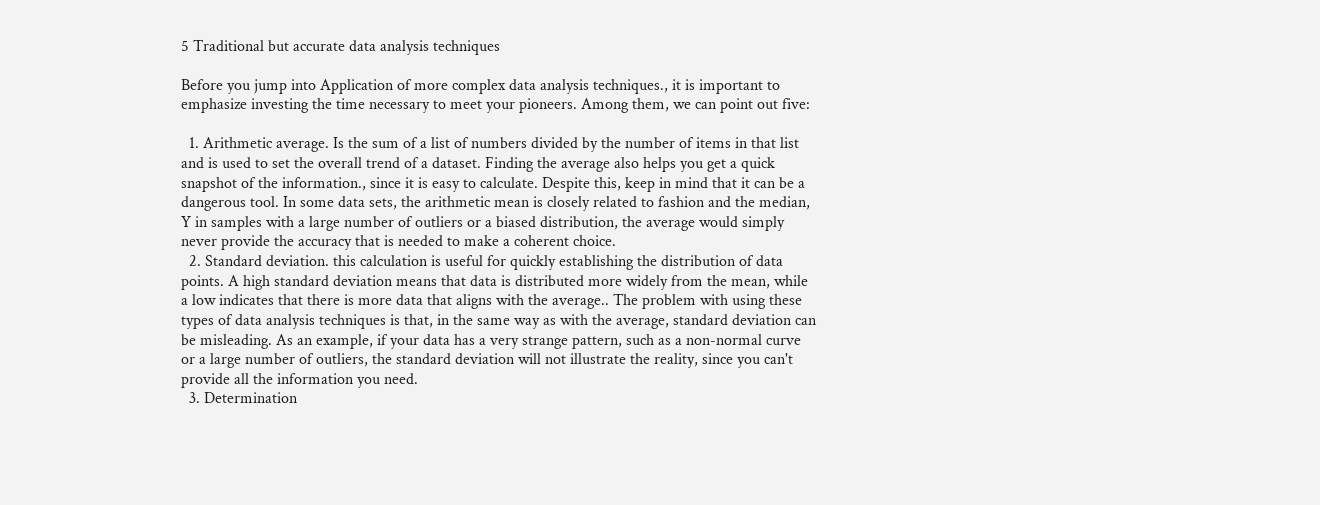5 Traditional but accurate data analysis techniques

Before you jump into Application of more complex data analysis techniques., it is important to emphasize investing the time necessary to meet your pioneers. Among them, we can point out five:

  1. Arithmetic average. Is the sum of a list of numbers divided by the number of items in that list and is used to set the overall trend of a dataset. Finding the average also helps you get a quick snapshot of the information., since it is easy to calculate. Despite this, keep in mind that it can be a dangerous tool. In some data sets, the arithmetic mean is closely related to fashion and the median, Y in samples with a large number of outliers or a biased distribution, the average would simply never provide the accuracy that is needed to make a coherent choice.
  2. Standard deviation. this calculation is useful for quickly establishing the distribution of data points. A high standard deviation means that data is distributed more widely from the mean, while a low indicates that there is more data that aligns with the average.. The problem with using these types of data analysis techniques is that, in the same way as with the average, standard deviation can be misleading. As an example, if your data has a very strange pattern, such as a non-normal curve or a large number of outliers, the standard deviation will not illustrate the reality, since you can't provide all the information you need.
  3. Determination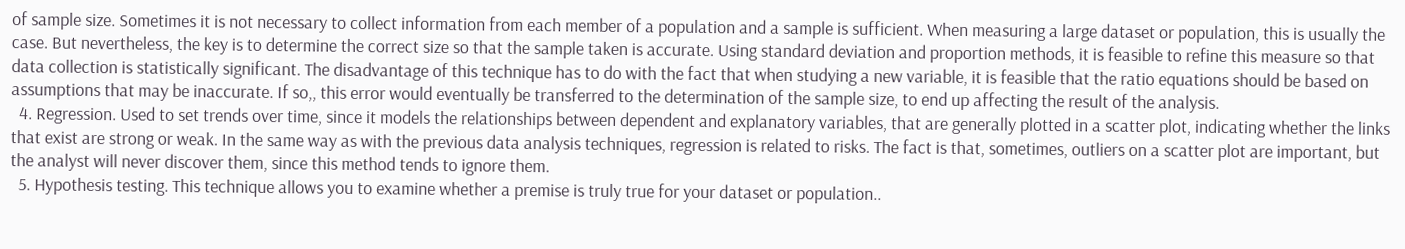of sample size. Sometimes it is not necessary to collect information from each member of a population and a sample is sufficient. When measuring a large dataset or population, this is usually the case. But nevertheless, the key is to determine the correct size so that the sample taken is accurate. Using standard deviation and proportion methods, it is feasible to refine this measure so that data collection is statistically significant. The disadvantage of this technique has to do with the fact that when studying a new variable, it is feasible that the ratio equations should be based on assumptions that may be inaccurate. If so,, this error would eventually be transferred to the determination of the sample size, to end up affecting the result of the analysis.
  4. Regression. Used to set trends over time, since it models the relationships between dependent and explanatory variables, that are generally plotted in a scatter plot, indicating whether the links that exist are strong or weak. In the same way as with the previous data analysis techniques, regression is related to risks. The fact is that, sometimes, outliers on a scatter plot are important, but the analyst will never discover them, since this method tends to ignore them.
  5. Hypothesis testing. This technique allows you to examine whether a premise is truly true for your dataset or population..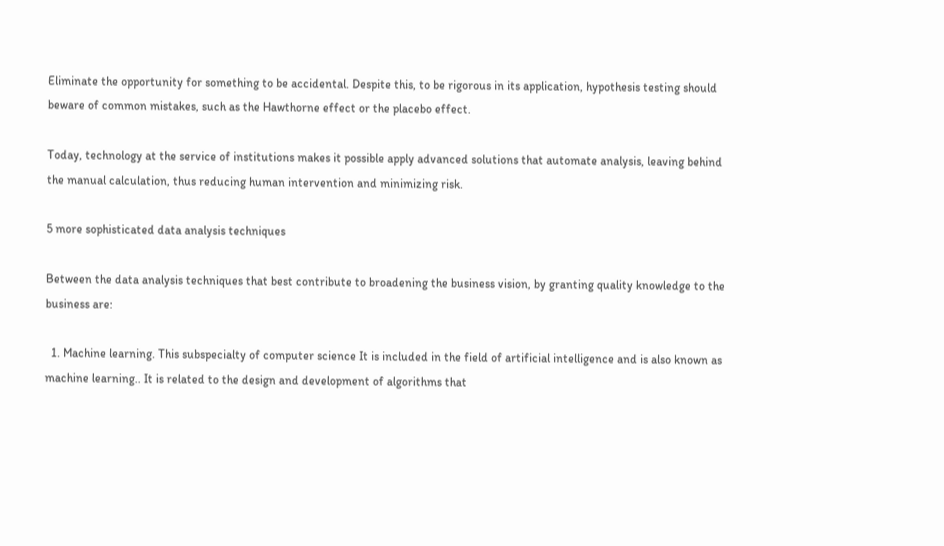Eliminate the opportunity for something to be accidental. Despite this, to be rigorous in its application, hypothesis testing should beware of common mistakes, such as the Hawthorne effect or the placebo effect.

Today, technology at the service of institutions makes it possible apply advanced solutions that automate analysis, leaving behind the manual calculation, thus reducing human intervention and minimizing risk.

5 more sophisticated data analysis techniques

Between the data analysis techniques that best contribute to broadening the business vision, by granting quality knowledge to the business are:

  1. Machine learning. This subspecialty of computer science It is included in the field of artificial intelligence and is also known as machine learning.. It is related to the design and development of algorithms that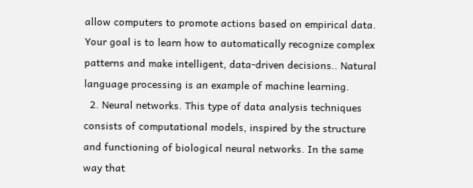allow computers to promote actions based on empirical data. Your goal is to learn how to automatically recognize complex patterns and make intelligent, data-driven decisions.. Natural language processing is an example of machine learning.
  2. Neural networks. This type of data analysis techniques consists of computational models, inspired by the structure and functioning of biological neural networks. In the same way that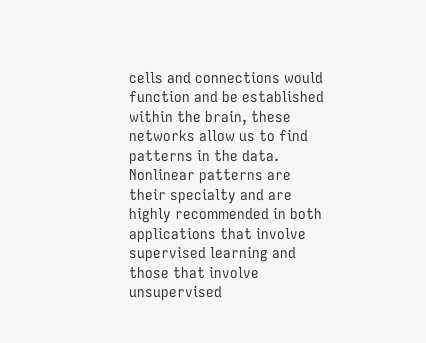cells and connections would function and be established within the brain, these networks allow us to find patterns in the data. Nonlinear patterns are their specialty and are highly recommended in both applications that involve supervised learning and those that involve unsupervised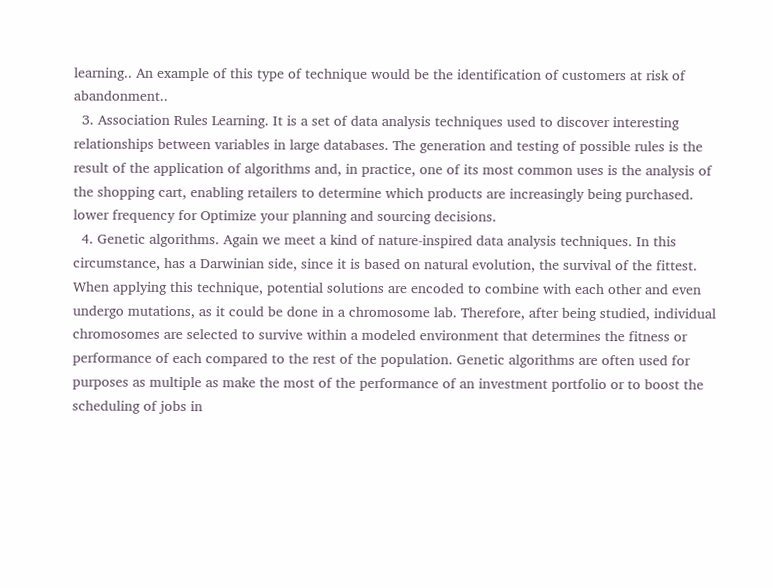learning.. An example of this type of technique would be the identification of customers at risk of abandonment..
  3. Association Rules Learning. It is a set of data analysis techniques used to discover interesting relationships between variables in large databases. The generation and testing of possible rules is the result of the application of algorithms and, in practice, one of its most common uses is the analysis of the shopping cart, enabling retailers to determine which products are increasingly being purchased. lower frequency for Optimize your planning and sourcing decisions.
  4. Genetic algorithms. Again we meet a kind of nature-inspired data analysis techniques. In this circumstance, has a Darwinian side, since it is based on natural evolution, the survival of the fittest. When applying this technique, potential solutions are encoded to combine with each other and even undergo mutations, as it could be done in a chromosome lab. Therefore, after being studied, individual chromosomes are selected to survive within a modeled environment that determines the fitness or performance of each compared to the rest of the population. Genetic algorithms are often used for purposes as multiple as make the most of the performance of an investment portfolio or to boost the scheduling of jobs in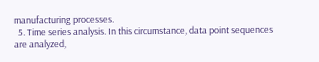manufacturing processes.
  5. Time series analysis. In this circumstance, data point sequences are analyzed,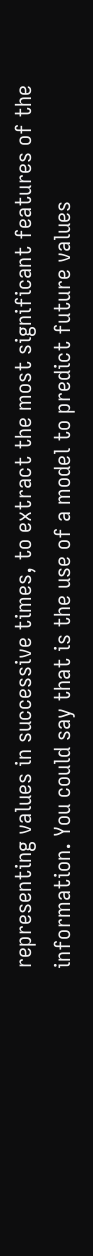representing values in successive times, to extract the most significant features of the information. You could say that is the use of a model to predict future values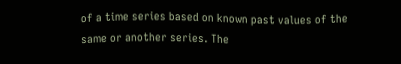of a time series based on known past values of the same or another series. The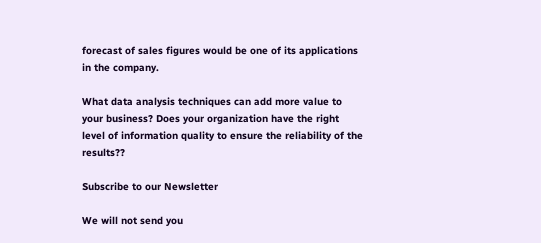forecast of sales figures would be one of its applications in the company.

What data analysis techniques can add more value to your business? Does your organization have the right level of information quality to ensure the reliability of the results??

Subscribe to our Newsletter

We will not send you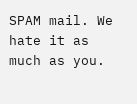SPAM mail. We hate it as much as you.